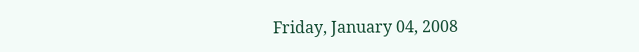Friday, January 04, 2008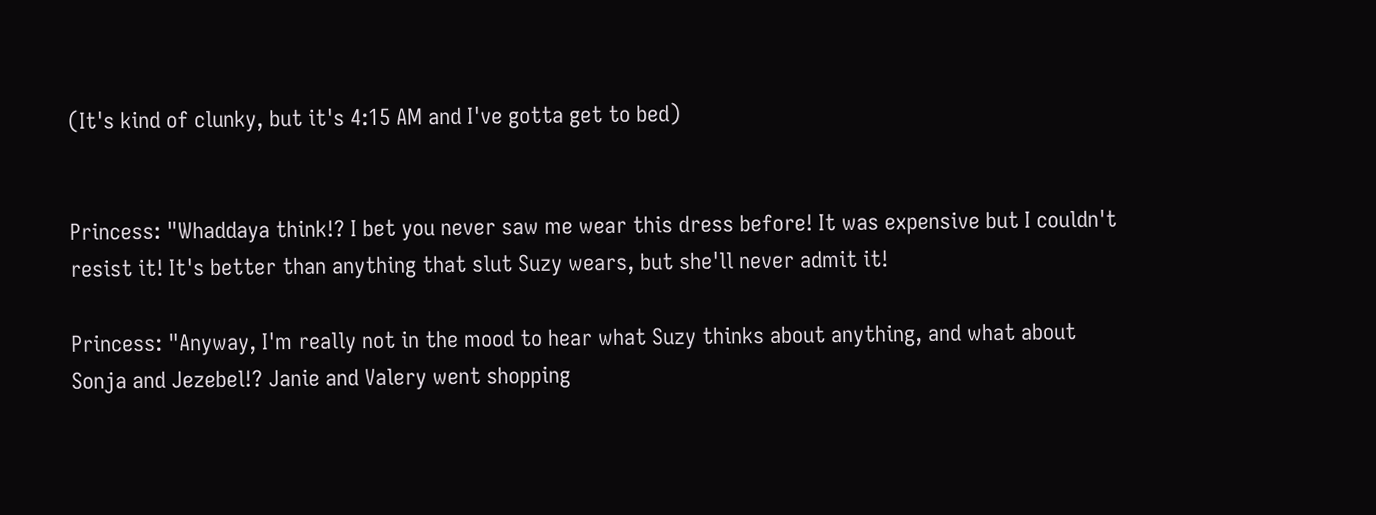(It's kind of clunky, but it's 4:15 AM and I've gotta get to bed)


Princess: "Whaddaya think!? I bet you never saw me wear this dress before! It was expensive but I couldn't resist it! It's better than anything that slut Suzy wears, but she'll never admit it!

Princess: "Anyway, I'm really not in the mood to hear what Suzy thinks about anything, and what about Sonja and Jezebel!? Janie and Valery went shopping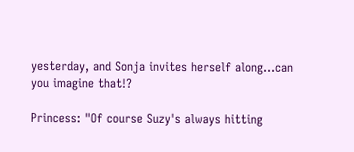yesterday, and Sonja invites herself along...can you imagine that!?

Princess: "Of course Suzy's always hitting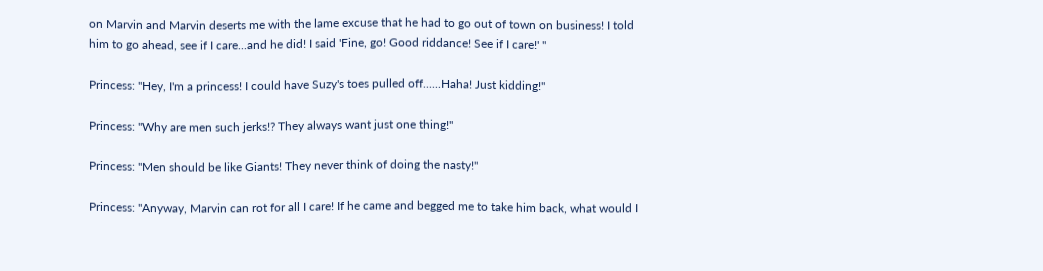on Marvin and Marvin deserts me with the lame excuse that he had to go out of town on business! I told him to go ahead, see if I care...and he did! I said 'Fine, go! Good riddance! See if I care!' "

Princess: "Hey, I'm a princess! I could have Suzy's toes pulled off......Haha! Just kidding!"

Princess: "Why are men such jerks!? They always want just one thing!"

Princess: "Men should be like Giants! They never think of doing the nasty!"

Princess: "Anyway, Marvin can rot for all I care! If he came and begged me to take him back, what would I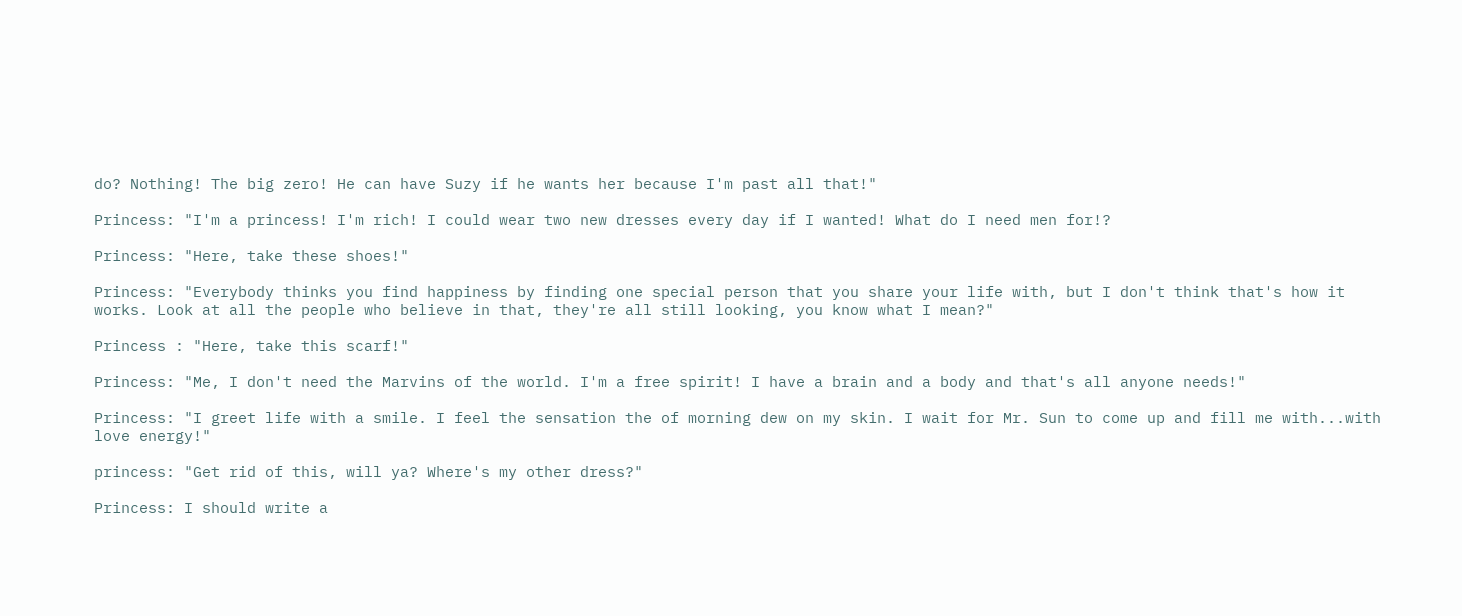do? Nothing! The big zero! He can have Suzy if he wants her because I'm past all that!"

Princess: "I'm a princess! I'm rich! I could wear two new dresses every day if I wanted! What do I need men for!?

Princess: "Here, take these shoes!"

Princess: "Everybody thinks you find happiness by finding one special person that you share your life with, but I don't think that's how it works. Look at all the people who believe in that, they're all still looking, you know what I mean?"

Princess : "Here, take this scarf!"

Princess: "Me, I don't need the Marvins of the world. I'm a free spirit! I have a brain and a body and that's all anyone needs!"

Princess: "I greet life with a smile. I feel the sensation the of morning dew on my skin. I wait for Mr. Sun to come up and fill me with...with love energy!"

princess: "Get rid of this, will ya? Where's my other dress?"

Princess: I should write a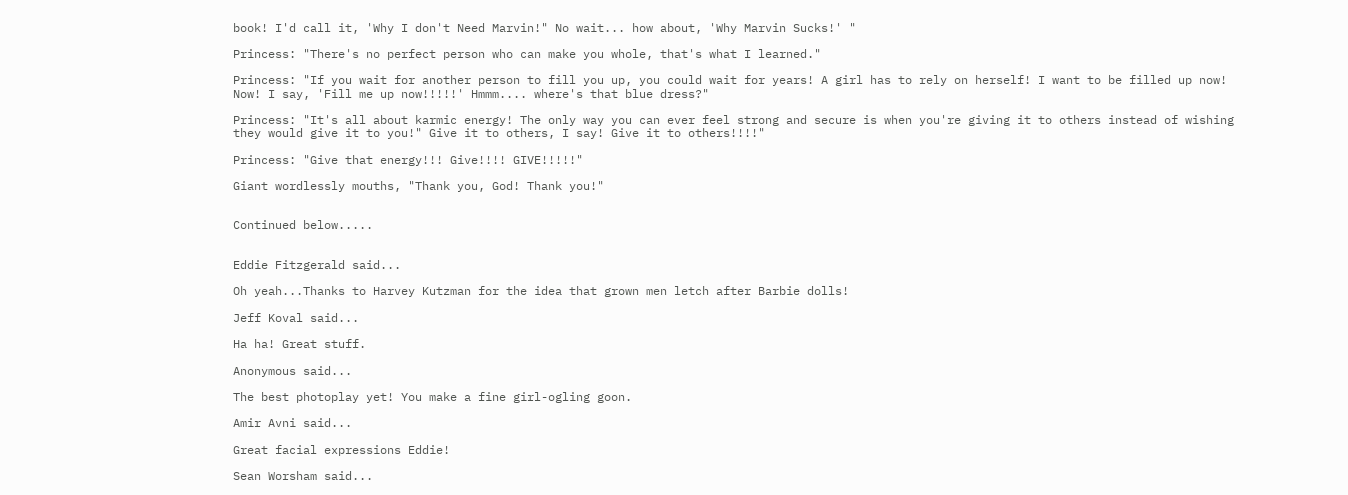book! I'd call it, 'Why I don't Need Marvin!" No wait... how about, 'Why Marvin Sucks!' "

Princess: "There's no perfect person who can make you whole, that's what I learned."

Princess: "If you wait for another person to fill you up, you could wait for years! A girl has to rely on herself! I want to be filled up now! Now! I say, 'Fill me up now!!!!!' Hmmm.... where's that blue dress?"

Princess: "It's all about karmic energy! The only way you can ever feel strong and secure is when you're giving it to others instead of wishing they would give it to you!" Give it to others, I say! Give it to others!!!!"

Princess: "Give that energy!!! Give!!!! GIVE!!!!!"

Giant wordlessly mouths, "Thank you, God! Thank you!"


Continued below.....


Eddie Fitzgerald said...

Oh yeah...Thanks to Harvey Kutzman for the idea that grown men letch after Barbie dolls!

Jeff Koval said...

Ha ha! Great stuff.

Anonymous said...

The best photoplay yet! You make a fine girl-ogling goon.

Amir Avni said...

Great facial expressions Eddie!

Sean Worsham said...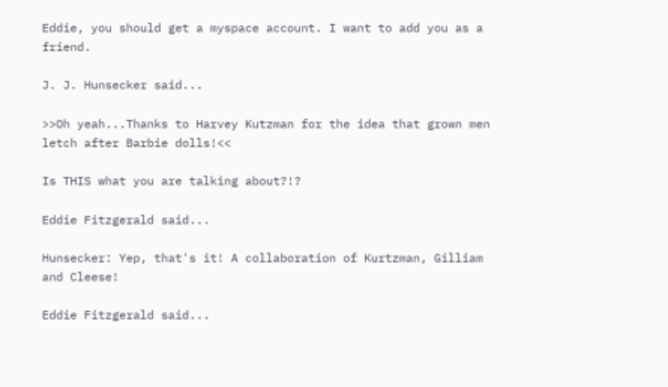Eddie, you should get a myspace account. I want to add you as a friend.

J. J. Hunsecker said...

>>Oh yeah...Thanks to Harvey Kutzman for the idea that grown men letch after Barbie dolls!<<

Is THIS what you are talking about?!?

Eddie Fitzgerald said...

Hunsecker: Yep, that's it! A collaboration of Kurtzman, Gilliam and Cleese!

Eddie Fitzgerald said...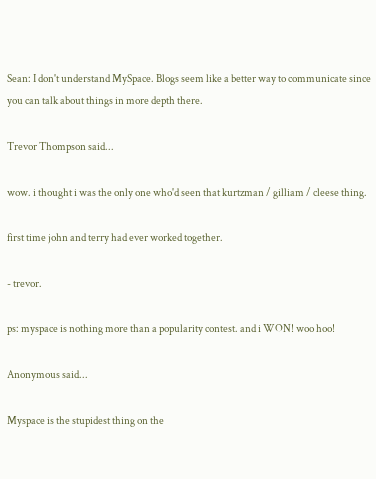Sean: I don't understand MySpace. Blogs seem like a better way to communicate since you can talk about things in more depth there.

Trevor Thompson said...

wow. i thought i was the only one who'd seen that kurtzman / gilliam / cleese thing.

first time john and terry had ever worked together.

- trevor.

ps: myspace is nothing more than a popularity contest. and i WON! woo hoo!

Anonymous said...

Myspace is the stupidest thing on the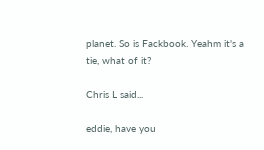planet. So is Fackbook. Yeahm it's a tie, what of it?

Chris L said...

eddie, have you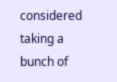considered taking a bunch of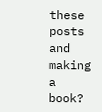these posts and making a book?